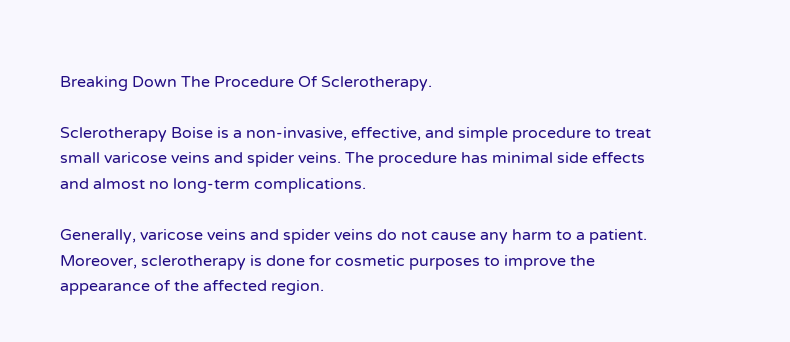Breaking Down The Procedure Of Sclerotherapy.

Sclerotherapy Boise is a non-invasive, effective, and simple procedure to treat small varicose veins and spider veins. The procedure has minimal side effects and almost no long-term complications.

Generally, varicose veins and spider veins do not cause any harm to a patient. Moreover, sclerotherapy is done for cosmetic purposes to improve the appearance of the affected region.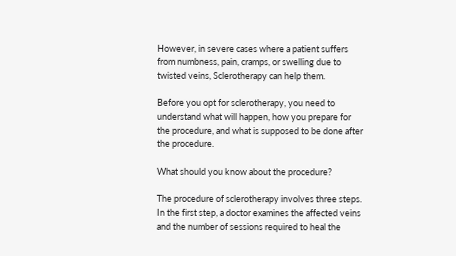However, in severe cases where a patient suffers from numbness, pain, cramps, or swelling due to twisted veins, Sclerotherapy can help them.

Before you opt for sclerotherapy, you need to understand what will happen, how you prepare for the procedure, and what is supposed to be done after the procedure.

What should you know about the procedure?

The procedure of sclerotherapy involves three steps. In the first step, a doctor examines the affected veins and the number of sessions required to heal the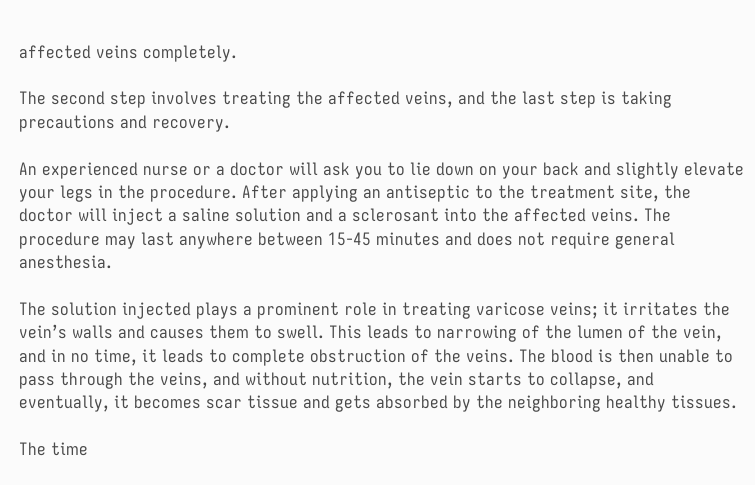affected veins completely.

The second step involves treating the affected veins, and the last step is taking precautions and recovery.

An experienced nurse or a doctor will ask you to lie down on your back and slightly elevate your legs in the procedure. After applying an antiseptic to the treatment site, the doctor will inject a saline solution and a sclerosant into the affected veins. The procedure may last anywhere between 15-45 minutes and does not require general anesthesia.

The solution injected plays a prominent role in treating varicose veins; it irritates the vein’s walls and causes them to swell. This leads to narrowing of the lumen of the vein, and in no time, it leads to complete obstruction of the veins. The blood is then unable to pass through the veins, and without nutrition, the vein starts to collapse, and eventually, it becomes scar tissue and gets absorbed by the neighboring healthy tissues.

The time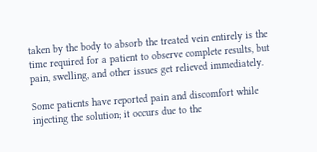taken by the body to absorb the treated vein entirely is the time required for a patient to observe complete results, but pain, swelling, and other issues get relieved immediately.

Some patients have reported pain and discomfort while injecting the solution; it occurs due to the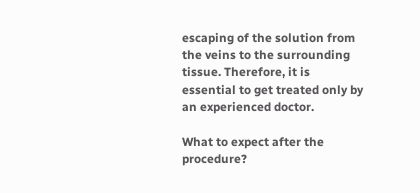escaping of the solution from the veins to the surrounding tissue. Therefore, it is essential to get treated only by an experienced doctor.

What to expect after the procedure?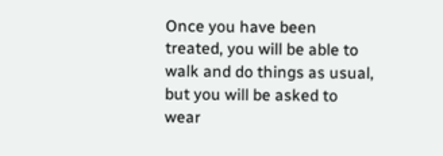Once you have been treated, you will be able to walk and do things as usual, but you will be asked to wear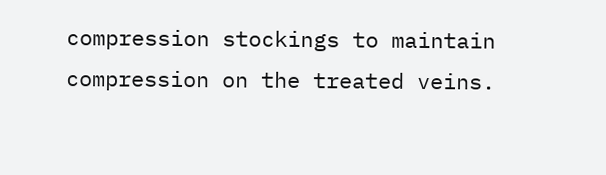compression stockings to maintain compression on the treated veins.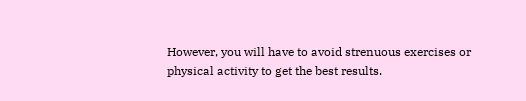However, you will have to avoid strenuous exercises or physical activity to get the best results.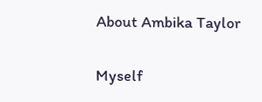About Ambika Taylor

Myself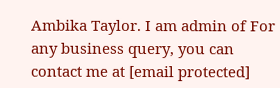Ambika Taylor. I am admin of For any business query, you can contact me at [email protected]